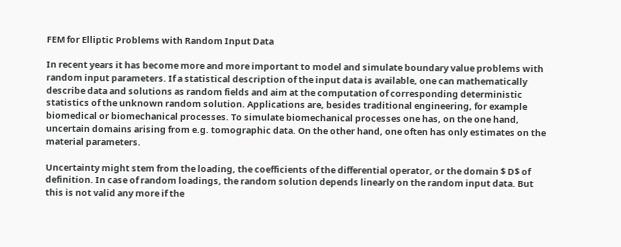FEM for Elliptic Problems with Random Input Data

In recent years it has become more and more important to model and simulate boundary value problems with random input parameters. If a statistical description of the input data is available, one can mathematically describe data and solutions as random fields and aim at the computation of corresponding deterministic statistics of the unknown random solution. Applications are, besides traditional engineering, for example biomedical or biomechanical processes. To simulate biomechanical processes one has, on the one hand, uncertain domains arising from e.g. tomographic data. On the other hand, one often has only estimates on the material parameters.

Uncertainty might stem from the loading, the coefficients of the differential operator, or the domain $ D$ of definition. In case of random loadings, the random solution depends linearly on the random input data. But this is not valid any more if the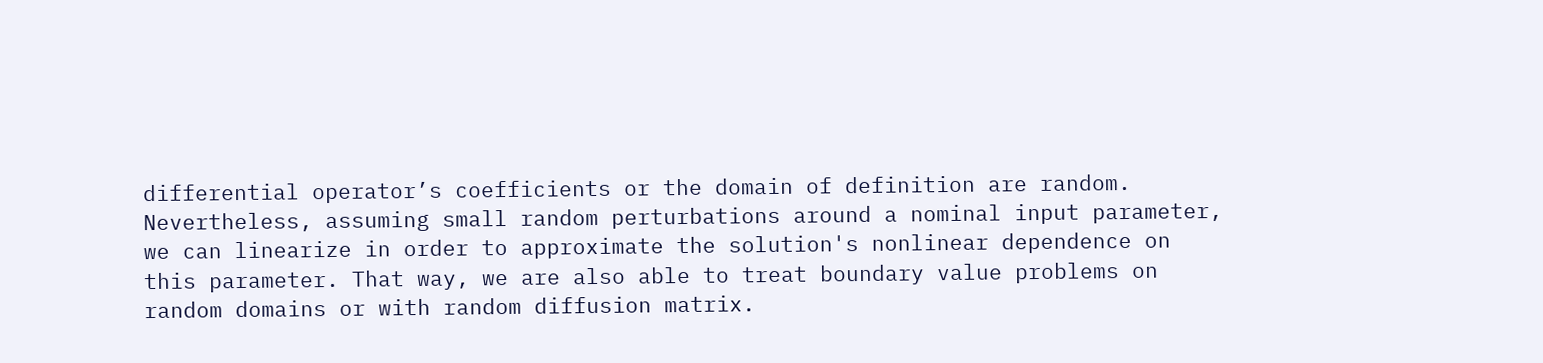differential operator’s coefficients or the domain of definition are random. Nevertheless, assuming small random perturbations around a nominal input parameter, we can linearize in order to approximate the solution's nonlinear dependence on this parameter. That way, we are also able to treat boundary value problems on random domains or with random diffusion matrix.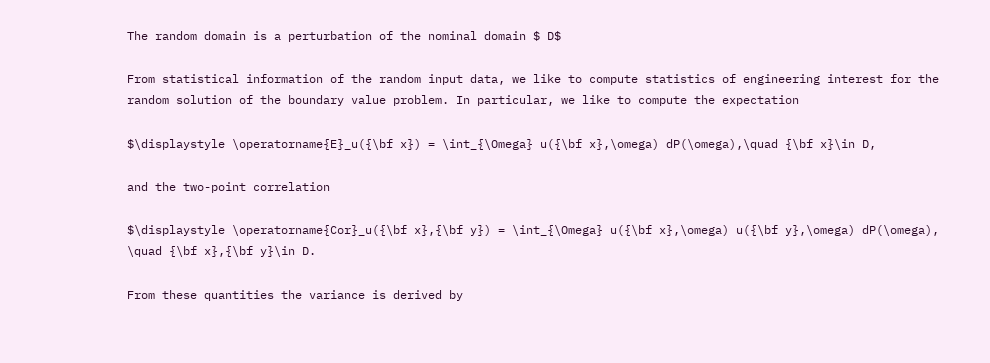The random domain is a perturbation of the nominal domain $ D$

From statistical information of the random input data, we like to compute statistics of engineering interest for the random solution of the boundary value problem. In particular, we like to compute the expectation

$\displaystyle \operatorname{E}_u({\bf x}) = \int_{\Omega} u({\bf x},\omega) dP(\omega),\quad {\bf x}\in D,

and the two-point correlation

$\displaystyle \operatorname{Cor}_u({\bf x},{\bf y}) = \int_{\Omega} u({\bf x},\omega) u({\bf y},\omega) dP(\omega),
\quad {\bf x},{\bf y}\in D.

From these quantities the variance is derived by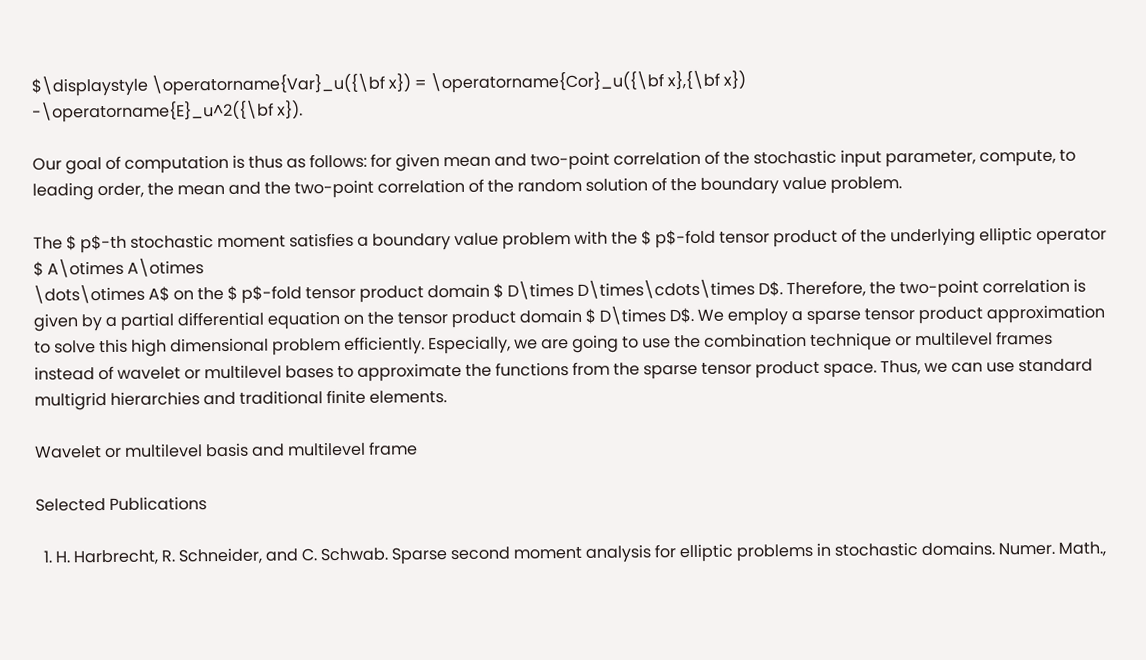$\displaystyle \operatorname{Var}_u({\bf x}) = \operatorname{Cor}_u({\bf x},{\bf x})
-\operatorname{E}_u^2({\bf x}).

Our goal of computation is thus as follows: for given mean and two-point correlation of the stochastic input parameter, compute, to leading order, the mean and the two-point correlation of the random solution of the boundary value problem.

The $ p$-th stochastic moment satisfies a boundary value problem with the $ p$-fold tensor product of the underlying elliptic operator $ A\otimes A\otimes
\dots\otimes A$ on the $ p$-fold tensor product domain $ D\times D\times\cdots\times D$. Therefore, the two-point correlation is given by a partial differential equation on the tensor product domain $ D\times D$. We employ a sparse tensor product approximation to solve this high dimensional problem efficiently. Especially, we are going to use the combination technique or multilevel frames instead of wavelet or multilevel bases to approximate the functions from the sparse tensor product space. Thus, we can use standard multigrid hierarchies and traditional finite elements.

Wavelet or multilevel basis and multilevel frame

Selected Publications

  1. H. Harbrecht, R. Schneider, and C. Schwab. Sparse second moment analysis for elliptic problems in stochastic domains. Numer. Math.,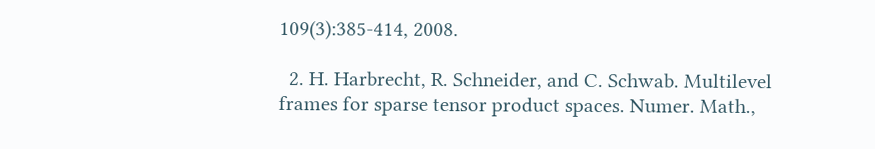109(3):385-414, 2008.

  2. H. Harbrecht, R. Schneider, and C. Schwab. Multilevel frames for sparse tensor product spaces. Numer. Math.,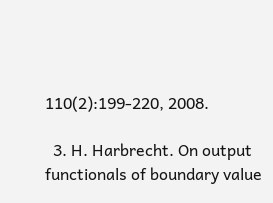110(2):199-220, 2008.

  3. H. Harbrecht. On output functionals of boundary value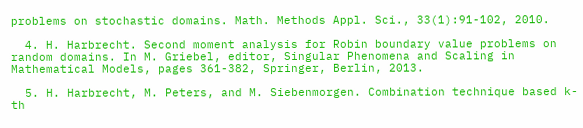problems on stochastic domains. Math. Methods Appl. Sci., 33(1):91-102, 2010.

  4. H. Harbrecht. Second moment analysis for Robin boundary value problems on random domains. In M. Griebel, editor, Singular Phenomena and Scaling in Mathematical Models, pages 361-382, Springer, Berlin, 2013.

  5. H. Harbrecht, M. Peters, and M. Siebenmorgen. Combination technique based k-th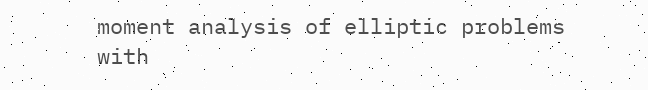moment analysis of elliptic problems with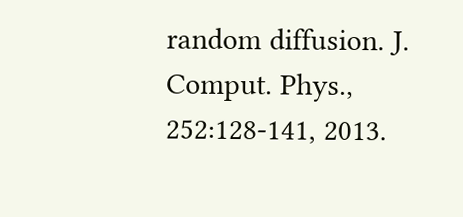random diffusion. J. Comput. Phys., 252:128-141, 2013.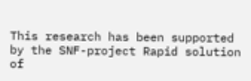This research has been supported by the SNF-project Rapid solution of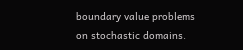boundary value problems on stochastic domains.